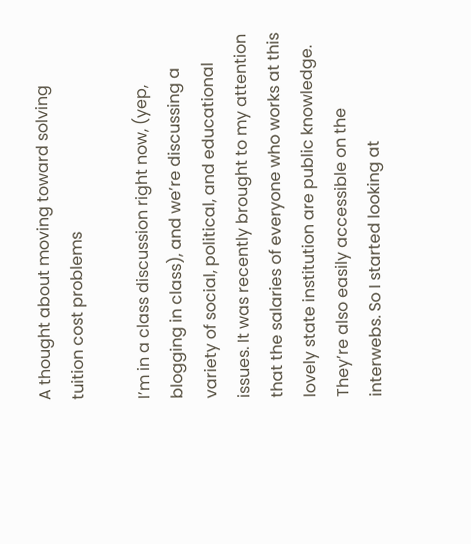A thought about moving toward solving tuition cost problems

I’m in a class discussion right now, (yep, blogging in class), and we’re discussing a variety of social, political, and educational issues. It was recently brought to my attention that the salaries of everyone who works at this lovely state institution are public knowledge. They’re also easily accessible on the interwebs. So I started looking at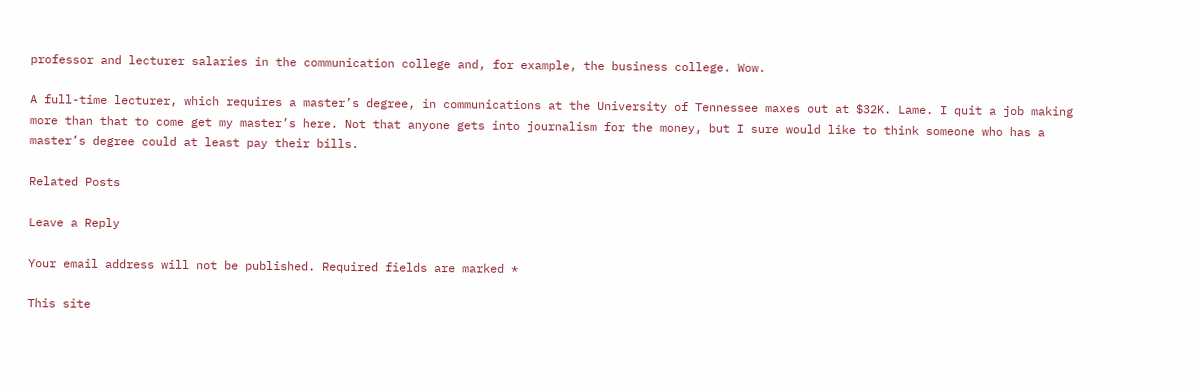professor and lecturer salaries in the communication college and, for example, the business college. Wow.

A full-time lecturer, which requires a master’s degree, in communications at the University of Tennessee maxes out at $32K. Lame. I quit a job making more than that to come get my master’s here. Not that anyone gets into journalism for the money, but I sure would like to think someone who has a master’s degree could at least pay their bills.

Related Posts

Leave a Reply

Your email address will not be published. Required fields are marked *

This site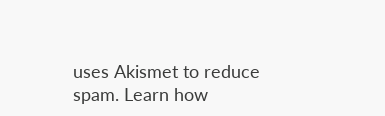uses Akismet to reduce spam. Learn how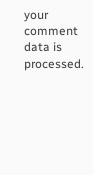your comment data is processed.